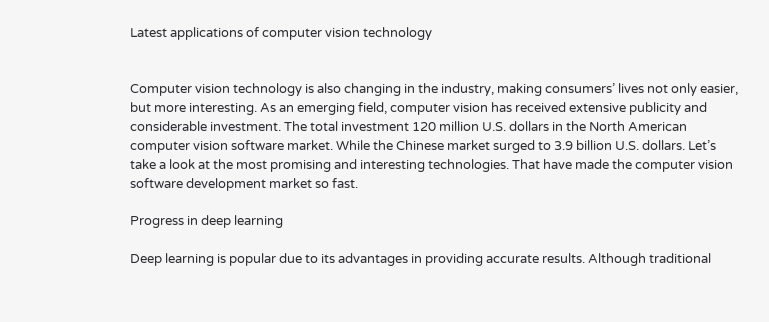Latest applications of computer vision technology


Computer vision technology is also changing in the industry, making consumers’ lives not only easier, but more interesting. As an emerging field, computer vision has received extensive publicity and considerable investment. The total investment 120 million U.S. dollars in the North American computer vision software market. While the Chinese market surged to 3.9 billion U.S. dollars. Let’s take a look at the most promising and interesting technologies. That have made the computer vision software development market so fast.

Progress in deep learning

Deep learning is popular due to its advantages in providing accurate results. Although traditional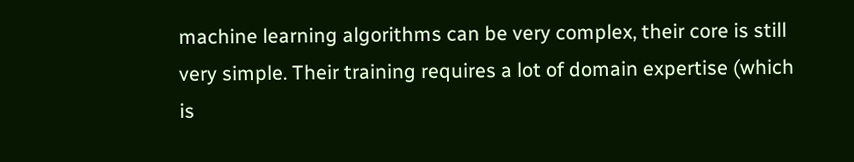machine learning algorithms can be very complex, their core is still very simple. Their training requires a lot of domain expertise (which is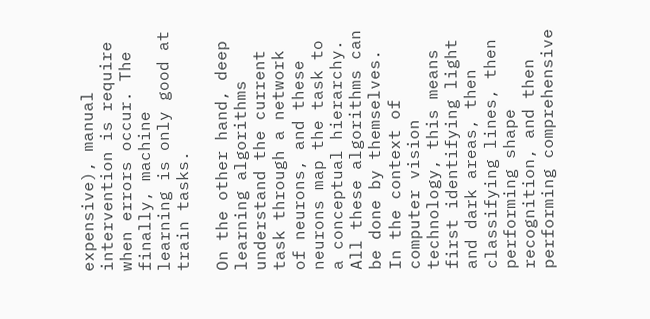expensive), manual intervention is require when errors occur. The finally, machine learning is only good at train tasks.

On the other hand, deep learning algorithms understand the current task through a network of neurons, and these neurons map the task to a conceptual hierarchy. All these algorithms can be done by themselves. In the context of computer vision technology, this means first identifying light and dark areas, then classifying lines, then performing shape recognition, and then performing comprehensive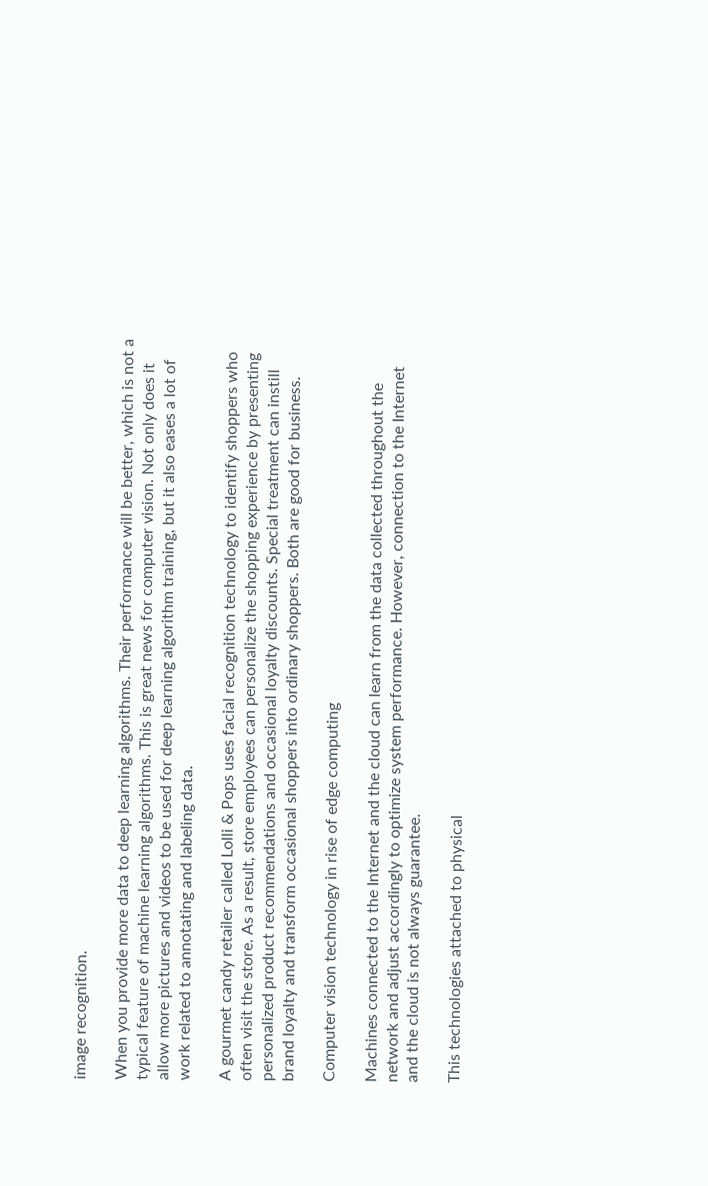image recognition.

When you provide more data to deep learning algorithms. Their performance will be better, which is not a typical feature of machine learning algorithms. This is great news for computer vision. Not only does it allow more pictures and videos to be used for deep learning algorithm training, but it also eases a lot of work related to annotating and labeling data.

A gourmet candy retailer called Lolli & Pops uses facial recognition technology to identify shoppers who often visit the store. As a result, store employees can personalize the shopping experience by presenting personalized product recommendations and occasional loyalty discounts. Special treatment can instill brand loyalty and transform occasional shoppers into ordinary shoppers. Both are good for business.

Computer vision technology in rise of edge computing

Machines connected to the Internet and the cloud can learn from the data collected throughout the network and adjust accordingly to optimize system performance. However, connection to the Internet and the cloud is not always guarantee.

This technologies attached to physical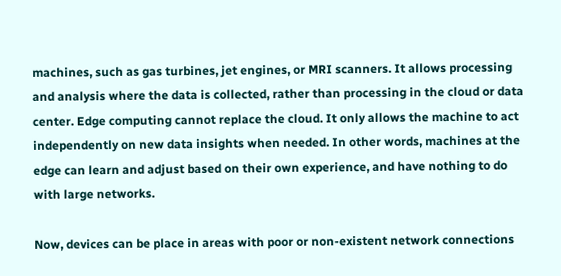machines, such as gas turbines, jet engines, or MRI scanners. It allows processing and analysis where the data is collected, rather than processing in the cloud or data center. Edge computing cannot replace the cloud. It only allows the machine to act independently on new data insights when needed. In other words, machines at the edge can learn and adjust based on their own experience, and have nothing to do with large networks.

Now, devices can be place in areas with poor or non-existent network connections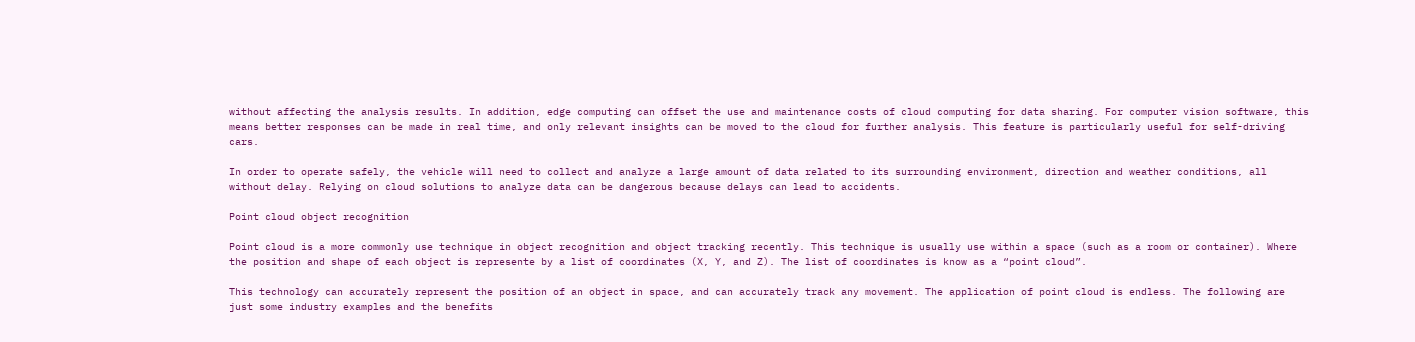without affecting the analysis results. In addition, edge computing can offset the use and maintenance costs of cloud computing for data sharing. For computer vision software, this means better responses can be made in real time, and only relevant insights can be moved to the cloud for further analysis. This feature is particularly useful for self-driving cars.

In order to operate safely, the vehicle will need to collect and analyze a large amount of data related to its surrounding environment, direction and weather conditions, all without delay. Relying on cloud solutions to analyze data can be dangerous because delays can lead to accidents.

Point cloud object recognition

Point cloud is a more commonly use technique in object recognition and object tracking recently. This technique is usually use within a space (such as a room or container). Where the position and shape of each object is represente by a list of coordinates (X, Y, and Z). The list of coordinates is know as a “point cloud”.

This technology can accurately represent the position of an object in space, and can accurately track any movement. The application of point cloud is endless. The following are just some industry examples and the benefits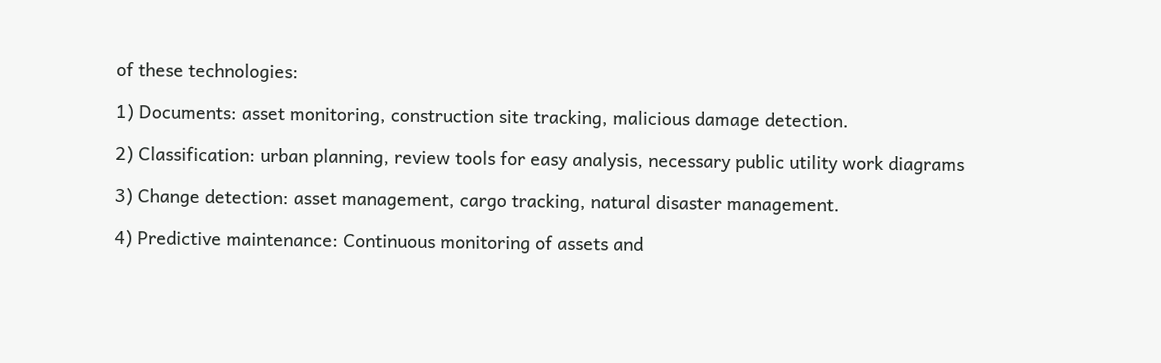of these technologies:

1) Documents: asset monitoring, construction site tracking, malicious damage detection.

2) Classification: urban planning, review tools for easy analysis, necessary public utility work diagrams

3) Change detection: asset management, cargo tracking, natural disaster management.

4) Predictive maintenance: Continuous monitoring of assets and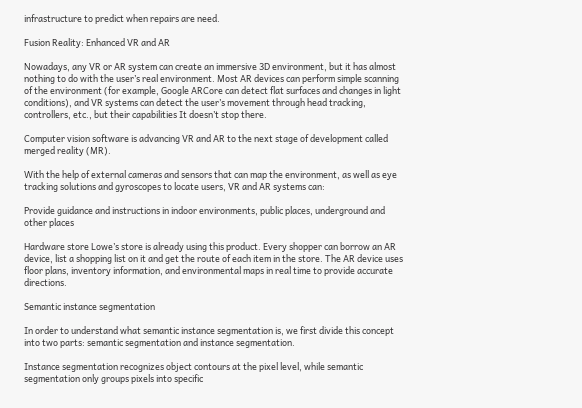infrastructure to predict when repairs are need.

Fusion Reality: Enhanced VR and AR

Nowadays, any VR or AR system can create an immersive 3D environment, but it has almost nothing to do with the user’s real environment. Most AR devices can perform simple scanning of the environment (for example, Google ARCore can detect flat surfaces and changes in light conditions), and VR systems can detect the user’s movement through head tracking, controllers, etc., but their capabilities It doesn’t stop there.

Computer vision software is advancing VR and AR to the next stage of development called merged reality (MR).

With the help of external cameras and sensors that can map the environment, as well as eye tracking solutions and gyroscopes to locate users, VR and AR systems can:

Provide guidance and instructions in indoor environments, public places, underground and other places

Hardware store Lowe’s store is already using this product. Every shopper can borrow an AR device, list a shopping list on it and get the route of each item in the store. The AR device uses floor plans, inventory information, and environmental maps in real time to provide accurate directions.

Semantic instance segmentation

In order to understand what semantic instance segmentation is, we first divide this concept into two parts: semantic segmentation and instance segmentation.

Instance segmentation recognizes object contours at the pixel level, while semantic segmentation only groups pixels into specific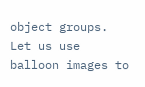object groups. Let us use balloon images to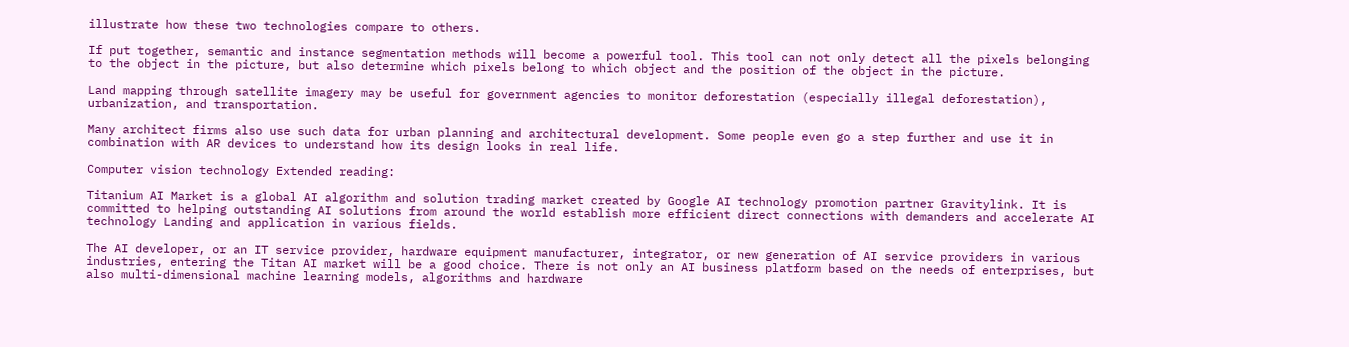illustrate how these two technologies compare to others.

If put together, semantic and instance segmentation methods will become a powerful tool. This tool can not only detect all the pixels belonging to the object in the picture, but also determine which pixels belong to which object and the position of the object in the picture.

Land mapping through satellite imagery may be useful for government agencies to monitor deforestation (especially illegal deforestation), urbanization, and transportation.

Many architect firms also use such data for urban planning and architectural development. Some people even go a step further and use it in combination with AR devices to understand how its design looks in real life.

Computer vision technology Extended reading:

Titanium AI Market is a global AI algorithm and solution trading market created by Google AI technology promotion partner Gravitylink. It is committed to helping outstanding AI solutions from around the world establish more efficient direct connections with demanders and accelerate AI technology Landing and application in various fields.

The AI developer, or an IT service provider, hardware equipment manufacturer, integrator, or new generation of AI service providers in various industries, entering the Titan AI market will be a good choice. There is not only an AI business platform based on the needs of enterprises, but also multi-dimensional machine learning models, algorithms and hardware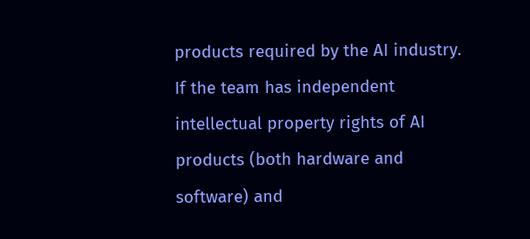products required by the AI industry. If the team has independent intellectual property rights of AI products (both hardware and software) and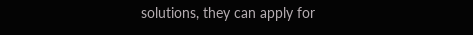solutions, they can apply for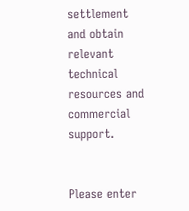settlement and obtain relevant technical resources and commercial support.


Please enter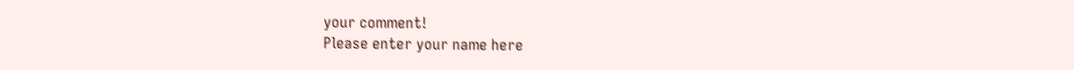your comment!
Please enter your name here